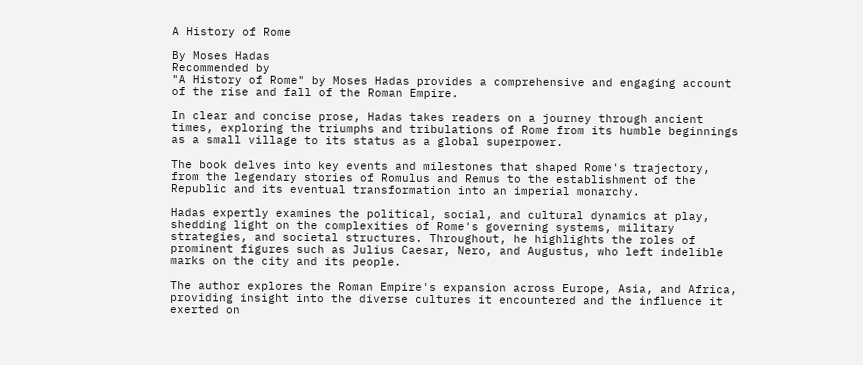A History of Rome

By Moses Hadas
Recommended by
"A History of Rome" by Moses Hadas provides a comprehensive and engaging account of the rise and fall of the Roman Empire.

In clear and concise prose, Hadas takes readers on a journey through ancient times, exploring the triumphs and tribulations of Rome from its humble beginnings as a small village to its status as a global superpower.

The book delves into key events and milestones that shaped Rome's trajectory, from the legendary stories of Romulus and Remus to the establishment of the Republic and its eventual transformation into an imperial monarchy.

Hadas expertly examines the political, social, and cultural dynamics at play, shedding light on the complexities of Rome's governing systems, military strategies, and societal structures. Throughout, he highlights the roles of prominent figures such as Julius Caesar, Nero, and Augustus, who left indelible marks on the city and its people.

The author explores the Roman Empire's expansion across Europe, Asia, and Africa, providing insight into the diverse cultures it encountered and the influence it exerted on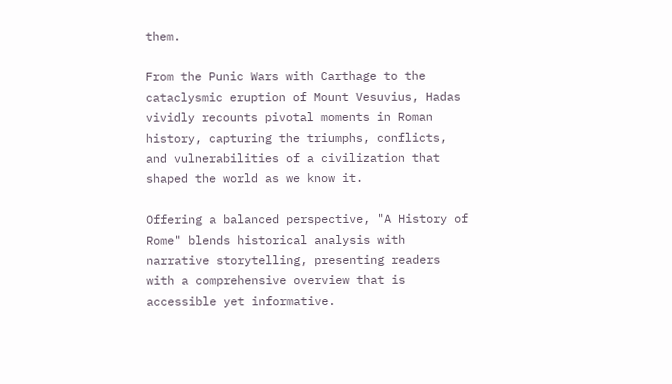them.

From the Punic Wars with Carthage to the cataclysmic eruption of Mount Vesuvius, Hadas vividly recounts pivotal moments in Roman history, capturing the triumphs, conflicts, and vulnerabilities of a civilization that shaped the world as we know it.

Offering a balanced perspective, "A History of Rome" blends historical analysis with narrative storytelling, presenting readers with a comprehensive overview that is accessible yet informative.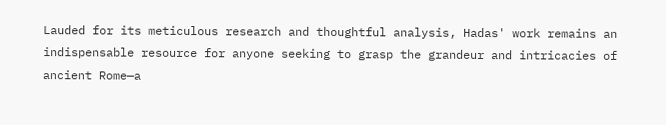Lauded for its meticulous research and thoughtful analysis, Hadas' work remains an indispensable resource for anyone seeking to grasp the grandeur and intricacies of ancient Rome—a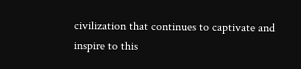civilization that continues to captivate and inspire to this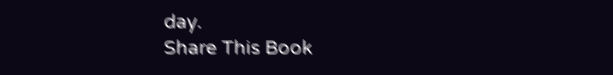day.
Share This Book